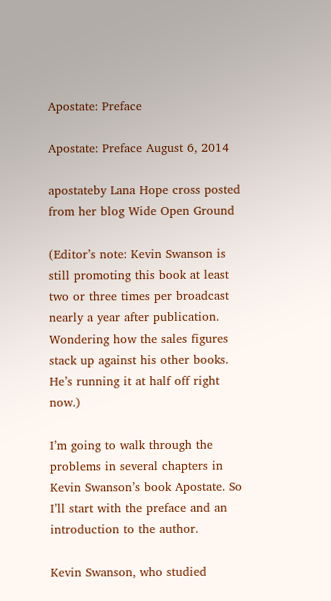Apostate: Preface

Apostate: Preface August 6, 2014

apostateby Lana Hope cross posted from her blog Wide Open Ground

(Editor’s note: Kevin Swanson is still promoting this book at least two or three times per broadcast nearly a year after publication. Wondering how the sales figures stack up against his other books. He’s running it at half off right now.)

I’m going to walk through the problems in several chapters in Kevin Swanson’s book Apostate. So I’ll start with the preface and an introduction to the author.

Kevin Swanson, who studied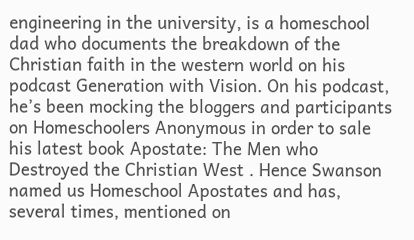engineering in the university, is a homeschool dad who documents the breakdown of the Christian faith in the western world on his podcast Generation with Vision. On his podcast, he’s been mocking the bloggers and participants on Homeschoolers Anonymous in order to sale his latest book Apostate: The Men who Destroyed the Christian West . Hence Swanson named us Homeschool Apostates and has, several times, mentioned on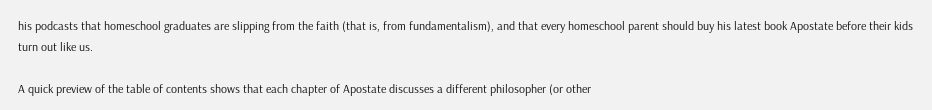his podcasts that homeschool graduates are slipping from the faith (that is, from fundamentalism), and that every homeschool parent should buy his latest book Apostate before their kids turn out like us.

A quick preview of the table of contents shows that each chapter of Apostate discusses a different philosopher (or other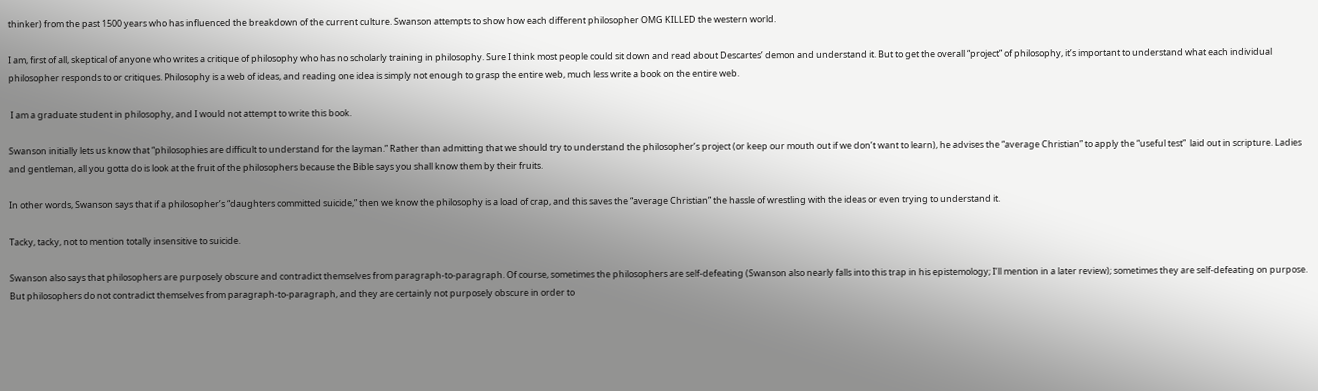thinker) from the past 1500 years who has influenced the breakdown of the current culture. Swanson attempts to show how each different philosopher OMG KILLED the western world.

I am, first of all, skeptical of anyone who writes a critique of philosophy who has no scholarly training in philosophy. Sure I think most people could sit down and read about Descartes’ demon and understand it. But to get the overall “project” of philosophy, it’s important to understand what each individual philosopher responds to or critiques. Philosophy is a web of ideas, and reading one idea is simply not enough to grasp the entire web, much less write a book on the entire web.

 I am a graduate student in philosophy, and I would not attempt to write this book.

Swanson initially lets us know that “philosophies are difficult to understand for the layman.” Rather than admitting that we should try to understand the philosopher’s project (or keep our mouth out if we don’t want to learn), he advises the “average Christian” to apply the “useful test”  laid out in scripture. Ladies and gentleman, all you gotta do is look at the fruit of the philosophers because the Bible says you shall know them by their fruits.

In other words, Swanson says that if a philosopher’s “daughters committed suicide,” then we know the philosophy is a load of crap, and this saves the “average Christian” the hassle of wrestling with the ideas or even trying to understand it.

Tacky, tacky, not to mention totally insensitive to suicide.

Swanson also says that philosophers are purposely obscure and contradict themselves from paragraph-to-paragraph. Of course, sometimes the philosophers are self-defeating (Swanson also nearly falls into this trap in his epistemology; I’ll mention in a later review); sometimes they are self-defeating on purpose. But philosophers do not contradict themselves from paragraph-to-paragraph, and they are certainly not purposely obscure in order to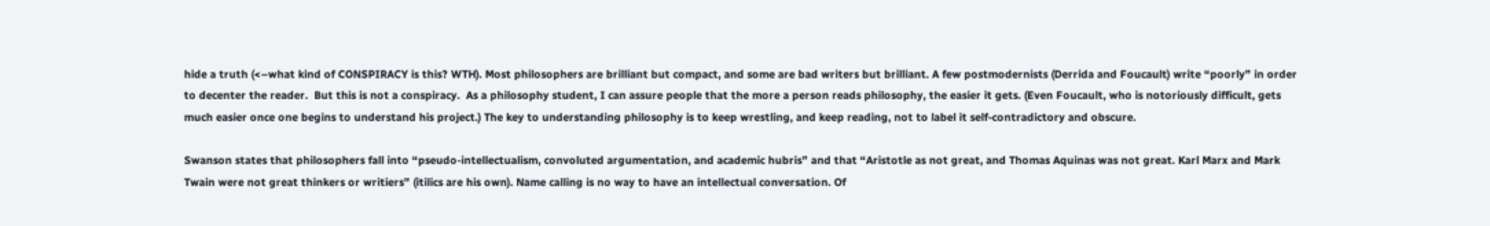hide a truth (<–what kind of CONSPIRACY is this? WTH). Most philosophers are brilliant but compact, and some are bad writers but brilliant. A few postmodernists (Derrida and Foucault) write “poorly” in order to decenter the reader.  But this is not a conspiracy.  As a philosophy student, I can assure people that the more a person reads philosophy, the easier it gets. (Even Foucault, who is notoriously difficult, gets much easier once one begins to understand his project.) The key to understanding philosophy is to keep wrestling, and keep reading, not to label it self-contradictory and obscure.

Swanson states that philosophers fall into “pseudo-intellectualism, convoluted argumentation, and academic hubris” and that “Aristotle as not great, and Thomas Aquinas was not great. Karl Marx and Mark Twain were not great thinkers or writiers” (itilics are his own). Name calling is no way to have an intellectual conversation. Of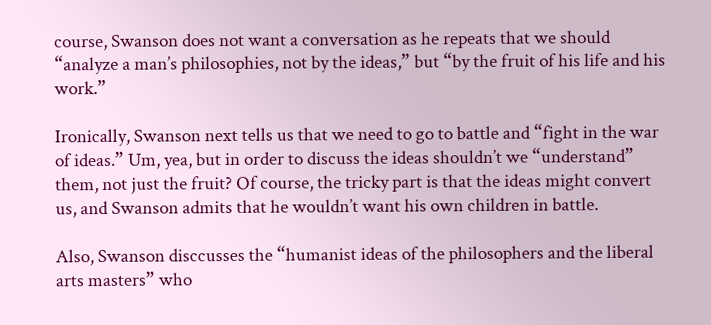course, Swanson does not want a conversation as he repeats that we should “analyze a man’s philosophies, not by the ideas,” but “by the fruit of his life and his work.”

Ironically, Swanson next tells us that we need to go to battle and “fight in the war of ideas.” Um, yea, but in order to discuss the ideas shouldn’t we “understand” them, not just the fruit? Of course, the tricky part is that the ideas might convert us, and Swanson admits that he wouldn’t want his own children in battle.

Also, Swanson disccusses the “humanist ideas of the philosophers and the liberal arts masters” who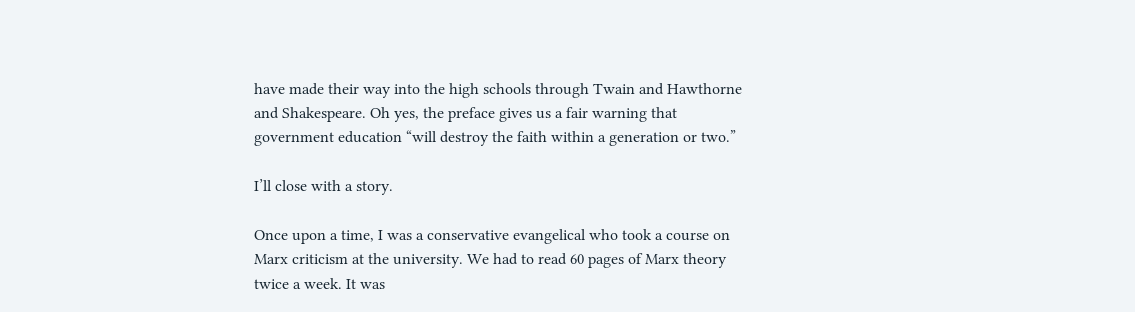have made their way into the high schools through Twain and Hawthorne and Shakespeare. Oh yes, the preface gives us a fair warning that government education “will destroy the faith within a generation or two.”

I’ll close with a story.

Once upon a time, I was a conservative evangelical who took a course on Marx criticism at the university. We had to read 60 pages of Marx theory twice a week. It was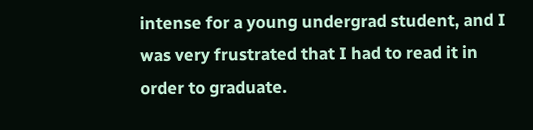intense for a young undergrad student, and I was very frustrated that I had to read it in order to graduate.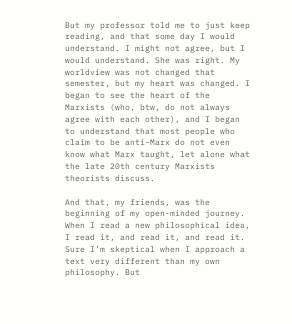But my professor told me to just keep reading, and that some day I would understand. I might not agree, but I would understand. She was right. My worldview was not changed that semester, but my heart was changed. I began to see the heart of the Marxists (who, btw, do not always agree with each other), and I began to understand that most people who claim to be anti-Marx do not even know what Marx taught, let alone what the late 20th century Marxists theorists discuss.

And that, my friends, was the beginning of my open-minded journey. When I read a new philosophical idea, I read it, and read it, and read it. Sure I’m skeptical when I approach a text very different than my own philosophy. But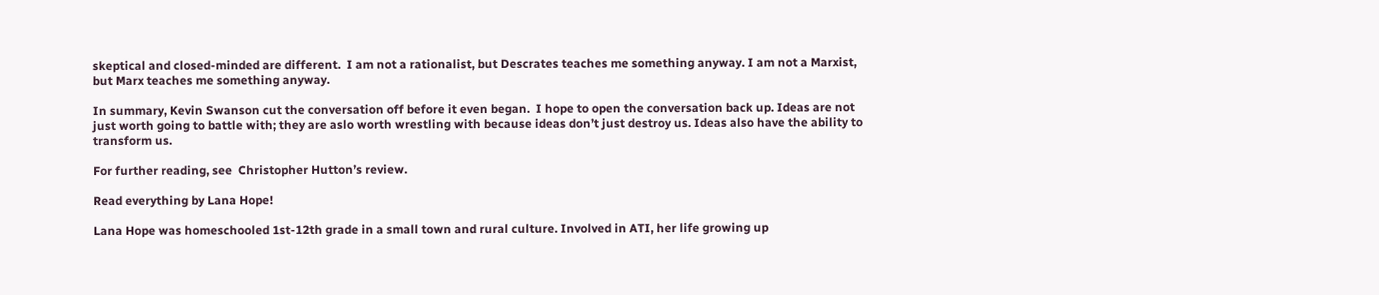skeptical and closed-minded are different.  I am not a rationalist, but Descrates teaches me something anyway. I am not a Marxist, but Marx teaches me something anyway.

In summary, Kevin Swanson cut the conversation off before it even began.  I hope to open the conversation back up. Ideas are not just worth going to battle with; they are aslo worth wrestling with because ideas don’t just destroy us. Ideas also have the ability to transform us.

For further reading, see  Christopher Hutton’s review.

Read everything by Lana Hope!

Lana Hope was homeschooled 1st-12th grade in a small town and rural culture. Involved in ATI, her life growing up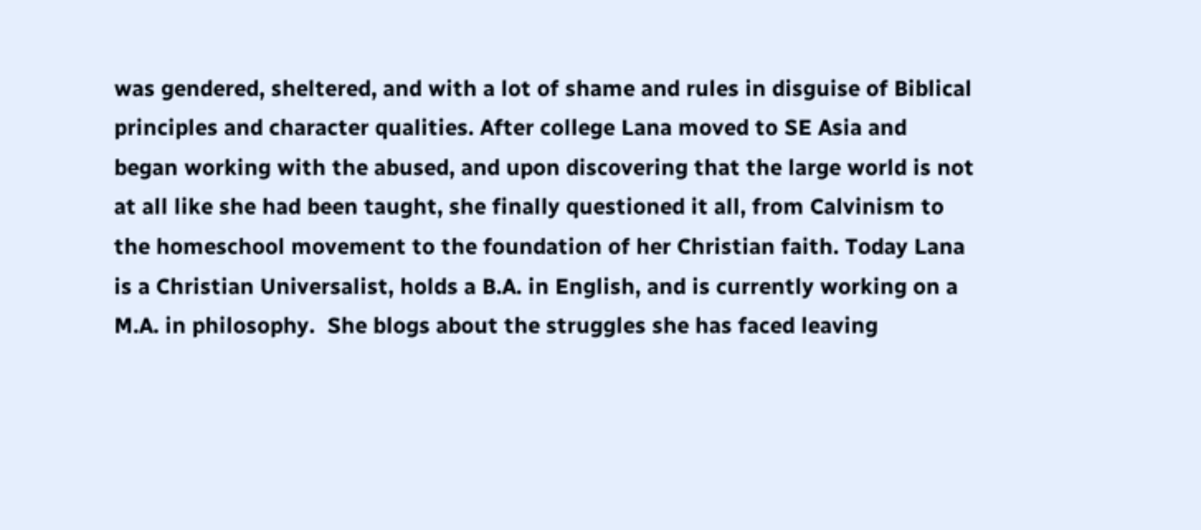was gendered, sheltered, and with a lot of shame and rules in disguise of Biblical principles and character qualities. After college Lana moved to SE Asia and began working with the abused, and upon discovering that the large world is not at all like she had been taught, she finally questioned it all, from Calvinism to the homeschool movement to the foundation of her Christian faith. Today Lana is a Christian Universalist, holds a B.A. in English, and is currently working on a M.A. in philosophy.  She blogs about the struggles she has faced leaving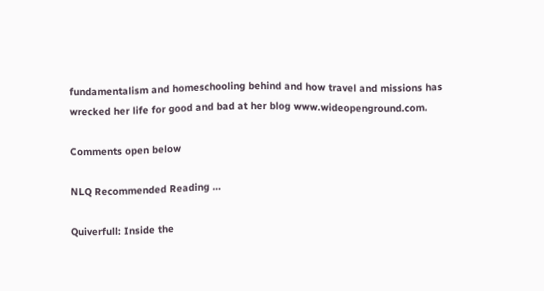fundamentalism and homeschooling behind and how travel and missions has wrecked her life for good and bad at her blog www.wideopenground.com.

Comments open below

NLQ Recommended Reading …

Quiverfull: Inside the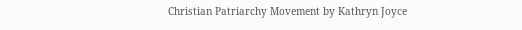Christian Patriarchy Movement by Kathryn Joyce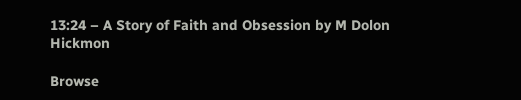13:24 – A Story of Faith and Obsession by M Dolon Hickmon

Browse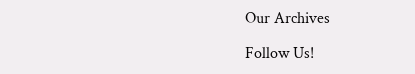Our Archives

Follow Us!